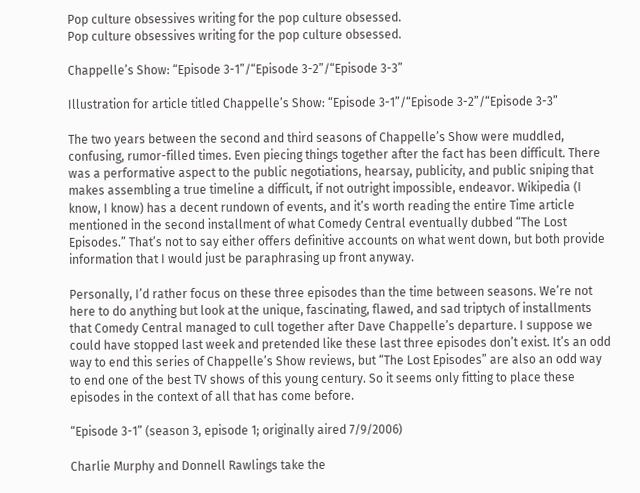Pop culture obsessives writing for the pop culture obsessed.
Pop culture obsessives writing for the pop culture obsessed.

Chappelle’s Show: “Episode 3-1”/“Episode 3-2”/“Episode 3-3”

Illustration for article titled Chappelle’s Show: “Episode 3-1”/“Episode 3-2”/“Episode 3-3”

The two years between the second and third seasons of Chappelle’s Show were muddled, confusing, rumor-filled times. Even piecing things together after the fact has been difficult. There was a performative aspect to the public negotiations, hearsay, publicity, and public sniping that makes assembling a true timeline a difficult, if not outright impossible, endeavor. Wikipedia (I know, I know) has a decent rundown of events, and it’s worth reading the entire Time article mentioned in the second installment of what Comedy Central eventually dubbed “The Lost Episodes.” That’s not to say either offers definitive accounts on what went down, but both provide information that I would just be paraphrasing up front anyway.

Personally, I’d rather focus on these three episodes than the time between seasons. We’re not here to do anything but look at the unique, fascinating, flawed, and sad triptych of installments that Comedy Central managed to cull together after Dave Chappelle’s departure. I suppose we could have stopped last week and pretended like these last three episodes don’t exist. It’s an odd way to end this series of Chappelle’s Show reviews, but “The Lost Episodes” are also an odd way to end one of the best TV shows of this young century. So it seems only fitting to place these episodes in the context of all that has come before.

“Episode 3-1” (season 3, episode 1; originally aired 7/9/2006)

Charlie Murphy and Donnell Rawlings take the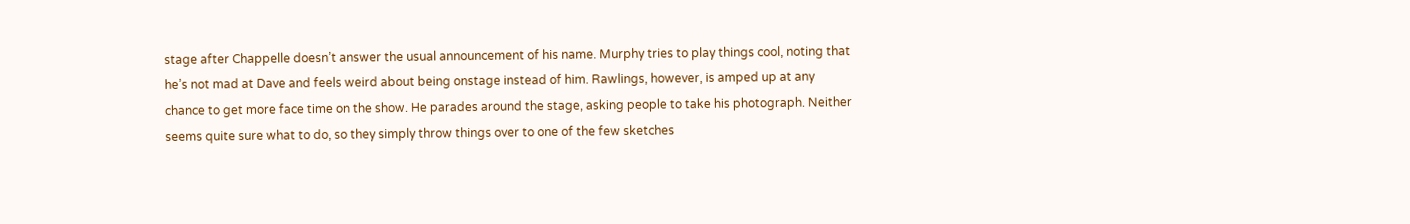stage after Chappelle doesn’t answer the usual announcement of his name. Murphy tries to play things cool, noting that he’s not mad at Dave and feels weird about being onstage instead of him. Rawlings, however, is amped up at any chance to get more face time on the show. He parades around the stage, asking people to take his photograph. Neither seems quite sure what to do, so they simply throw things over to one of the few sketches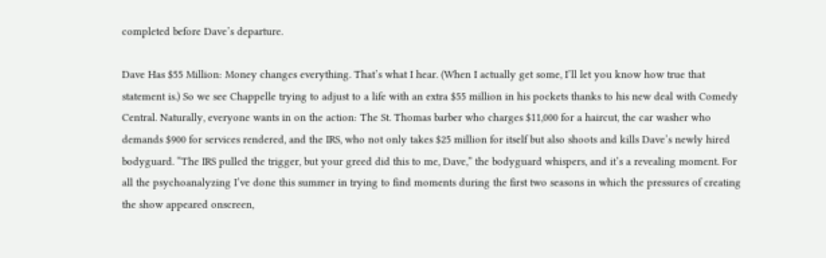completed before Dave’s departure.

Dave Has $55 Million: Money changes everything. That’s what I hear. (When I actually get some, I’ll let you know how true that statement is.) So we see Chappelle trying to adjust to a life with an extra $55 million in his pockets thanks to his new deal with Comedy Central. Naturally, everyone wants in on the action: The St. Thomas barber who charges $11,000 for a haircut, the car washer who demands $900 for services rendered, and the IRS, who not only takes $25 million for itself but also shoots and kills Dave’s newly hired bodyguard. “The IRS pulled the trigger, but your greed did this to me, Dave,” the bodyguard whispers, and it’s a revealing moment. For all the psychoanalyzing I’ve done this summer in trying to find moments during the first two seasons in which the pressures of creating the show appeared onscreen,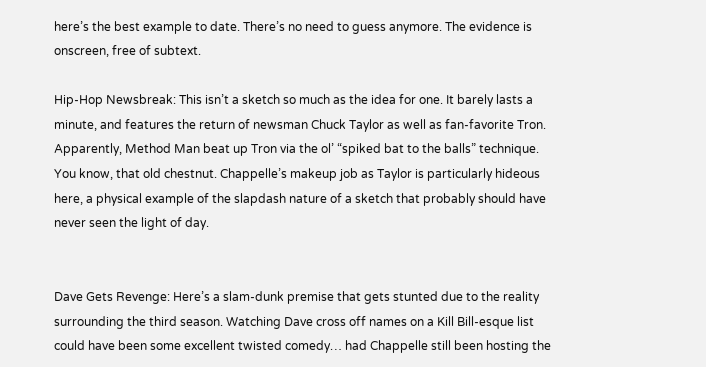here’s the best example to date. There’s no need to guess anymore. The evidence is onscreen, free of subtext.

Hip-Hop Newsbreak: This isn’t a sketch so much as the idea for one. It barely lasts a minute, and features the return of newsman Chuck Taylor as well as fan-favorite Tron. Apparently, Method Man beat up Tron via the ol’ “spiked bat to the balls” technique. You know, that old chestnut. Chappelle’s makeup job as Taylor is particularly hideous here, a physical example of the slapdash nature of a sketch that probably should have never seen the light of day.


Dave Gets Revenge: Here’s a slam-dunk premise that gets stunted due to the reality surrounding the third season. Watching Dave cross off names on a Kill Bill-esque list could have been some excellent twisted comedy… had Chappelle still been hosting the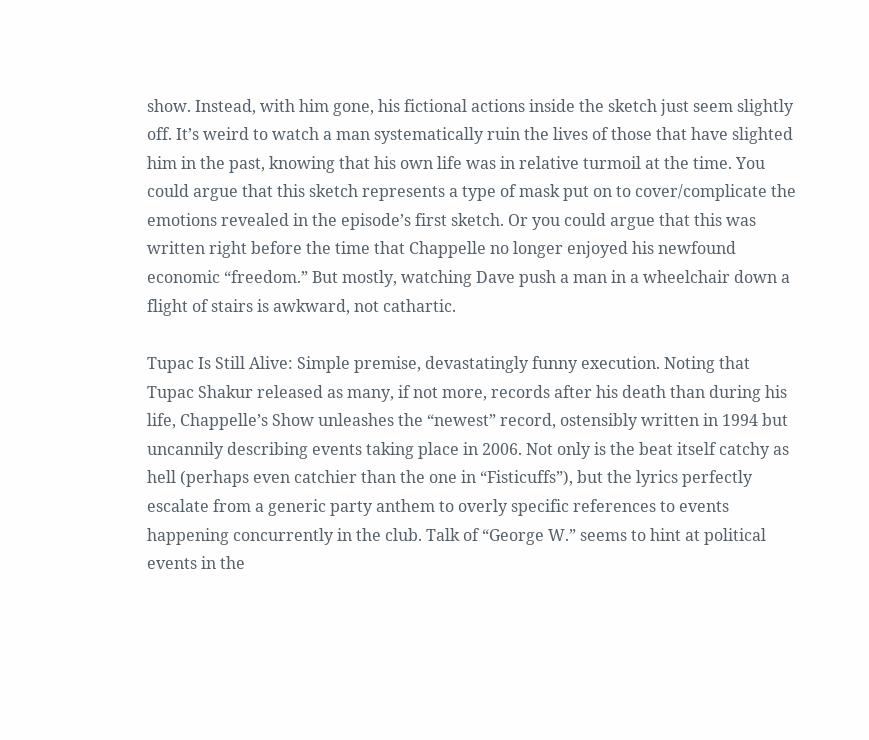show. Instead, with him gone, his fictional actions inside the sketch just seem slightly off. It’s weird to watch a man systematically ruin the lives of those that have slighted him in the past, knowing that his own life was in relative turmoil at the time. You could argue that this sketch represents a type of mask put on to cover/complicate the emotions revealed in the episode’s first sketch. Or you could argue that this was written right before the time that Chappelle no longer enjoyed his newfound economic “freedom.” But mostly, watching Dave push a man in a wheelchair down a flight of stairs is awkward, not cathartic.

Tupac Is Still Alive: Simple premise, devastatingly funny execution. Noting that Tupac Shakur released as many, if not more, records after his death than during his life, Chappelle’s Show unleashes the “newest” record, ostensibly written in 1994 but uncannily describing events taking place in 2006. Not only is the beat itself catchy as hell (perhaps even catchier than the one in “Fisticuffs”), but the lyrics perfectly escalate from a generic party anthem to overly specific references to events happening concurrently in the club. Talk of “George W.” seems to hint at political events in the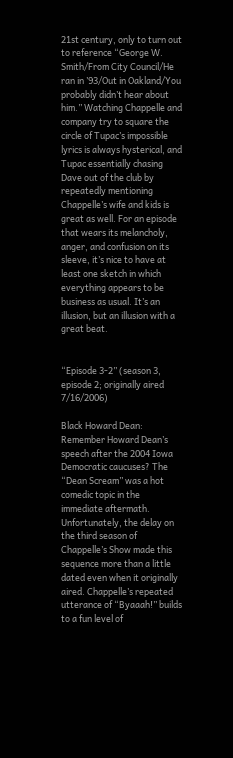21st century, only to turn out to reference “George W. Smith/From City Council/He ran in ’93/Out in Oakland/You probably didn’t hear about him.” Watching Chappelle and company try to square the circle of Tupac’s impossible lyrics is always hysterical, and Tupac essentially chasing Dave out of the club by repeatedly mentioning Chappelle’s wife and kids is great as well. For an episode that wears its melancholy, anger, and confusion on its sleeve, it’s nice to have at least one sketch in which everything appears to be business as usual. It’s an illusion, but an illusion with a great beat.


“Episode 3-2” (season 3, episode 2; originally aired 7/16/2006)

Black Howard Dean: Remember Howard Dean’s speech after the 2004 Iowa Democratic caucuses? The “Dean Scream” was a hot comedic topic in the immediate aftermath. Unfortunately, the delay on the third season of Chappelle’s Show made this sequence more than a little dated even when it originally aired. Chappelle’s repeated utterance of “Byaaah!” builds to a fun level of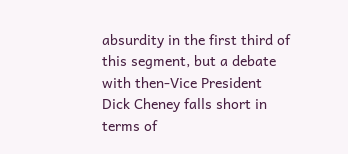absurdity in the first third of this segment, but a debate with then-Vice President Dick Cheney falls short in terms of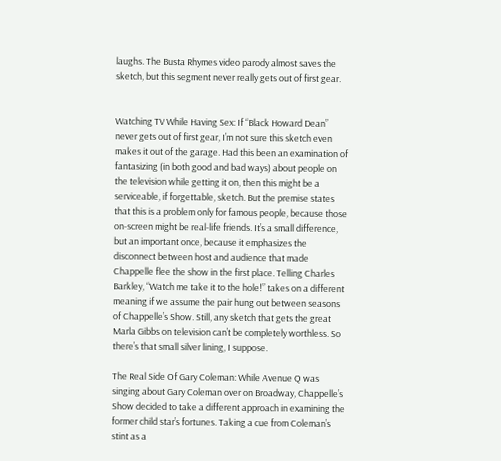laughs. The Busta Rhymes video parody almost saves the sketch, but this segment never really gets out of first gear.


Watching TV While Having Sex: If “Black Howard Dean” never gets out of first gear, I’m not sure this sketch even makes it out of the garage. Had this been an examination of fantasizing (in both good and bad ways) about people on the television while getting it on, then this might be a serviceable, if forgettable, sketch. But the premise states that this is a problem only for famous people, because those on-screen might be real-life friends. It’s a small difference, but an important once, because it emphasizes the disconnect between host and audience that made Chappelle flee the show in the first place. Telling Charles Barkley, “Watch me take it to the hole!” takes on a different meaning if we assume the pair hung out between seasons of Chappelle’s Show. Still, any sketch that gets the great Marla Gibbs on television can’t be completely worthless. So there’s that small silver lining, I suppose.

The Real Side Of Gary Coleman: While Avenue Q was singing about Gary Coleman over on Broadway, Chappelle’s Show decided to take a different approach in examining the former child star’s fortunes. Taking a cue from Coleman’s stint as a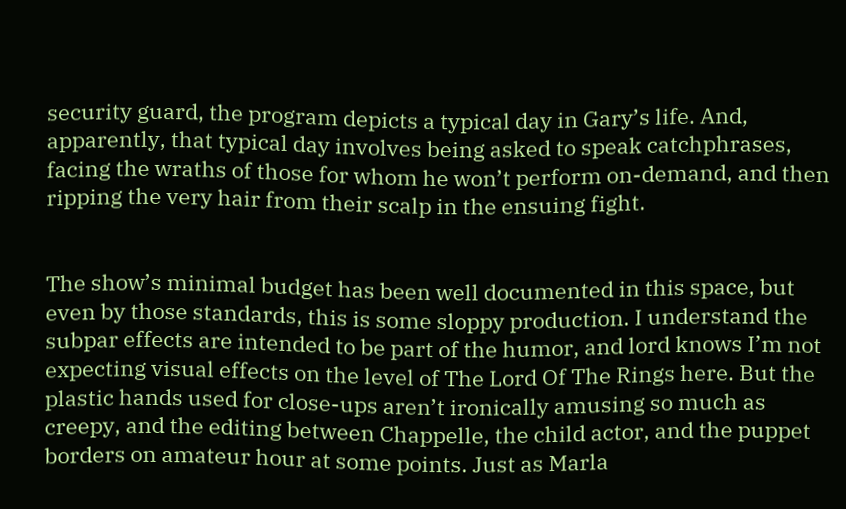security guard, the program depicts a typical day in Gary’s life. And, apparently, that typical day involves being asked to speak catchphrases, facing the wraths of those for whom he won’t perform on-demand, and then ripping the very hair from their scalp in the ensuing fight.


The show’s minimal budget has been well documented in this space, but even by those standards, this is some sloppy production. I understand the subpar effects are intended to be part of the humor, and lord knows I’m not expecting visual effects on the level of The Lord Of The Rings here. But the plastic hands used for close-ups aren’t ironically amusing so much as creepy, and the editing between Chappelle, the child actor, and the puppet borders on amateur hour at some points. Just as Marla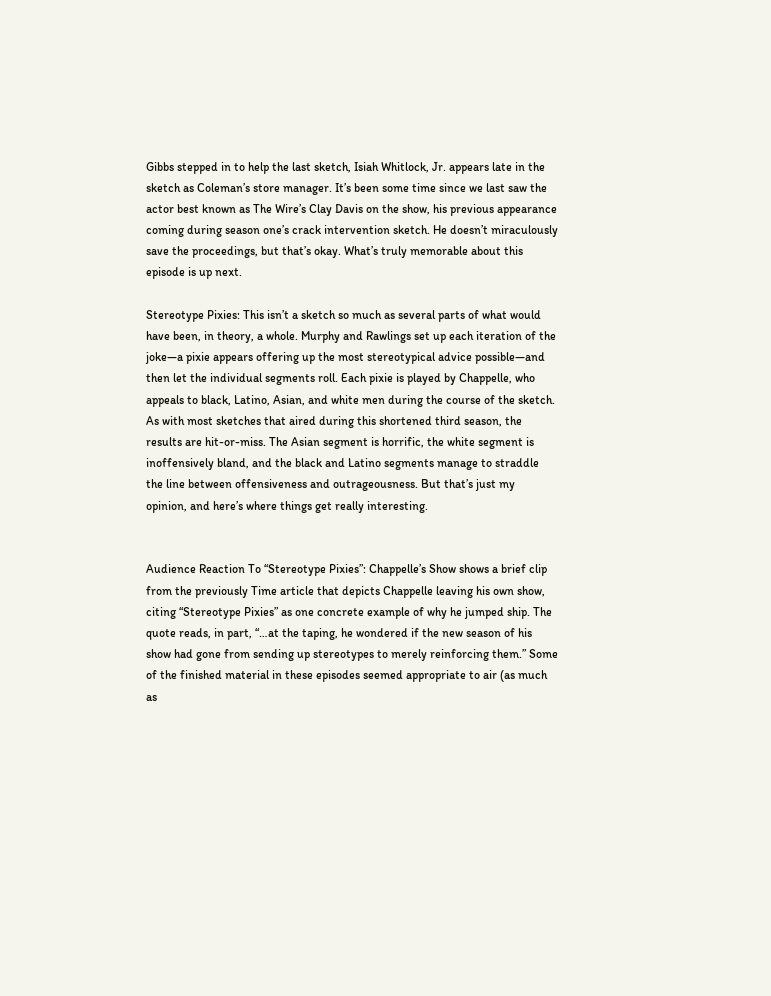Gibbs stepped in to help the last sketch, Isiah Whitlock, Jr. appears late in the sketch as Coleman’s store manager. It’s been some time since we last saw the actor best known as The Wire’s Clay Davis on the show, his previous appearance coming during season one’s crack intervention sketch. He doesn’t miraculously save the proceedings, but that’s okay. What’s truly memorable about this episode is up next.

Stereotype Pixies: This isn’t a sketch so much as several parts of what would have been, in theory, a whole. Murphy and Rawlings set up each iteration of the joke—a pixie appears offering up the most stereotypical advice possible—and then let the individual segments roll. Each pixie is played by Chappelle, who appeals to black, Latino, Asian, and white men during the course of the sketch. As with most sketches that aired during this shortened third season, the results are hit-or-miss. The Asian segment is horrific, the white segment is inoffensively bland, and the black and Latino segments manage to straddle the line between offensiveness and outrageousness. But that’s just my opinion, and here’s where things get really interesting.


Audience Reaction To “Stereotype Pixies”: Chappelle’s Show shows a brief clip from the previously Time article that depicts Chappelle leaving his own show, citing “Stereotype Pixies” as one concrete example of why he jumped ship. The quote reads, in part, “…at the taping, he wondered if the new season of his show had gone from sending up stereotypes to merely reinforcing them.” Some of the finished material in these episodes seemed appropriate to air (as much as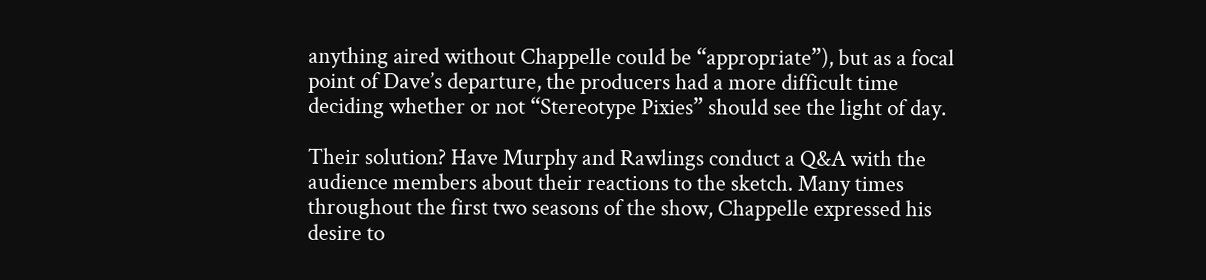anything aired without Chappelle could be “appropriate”), but as a focal point of Dave’s departure, the producers had a more difficult time deciding whether or not “Stereotype Pixies” should see the light of day.

Their solution? Have Murphy and Rawlings conduct a Q&A with the audience members about their reactions to the sketch. Many times throughout the first two seasons of the show, Chappelle expressed his desire to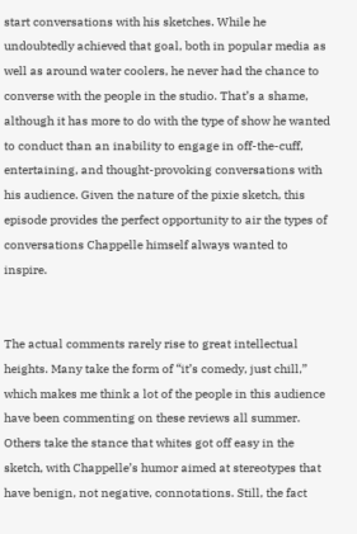start conversations with his sketches. While he undoubtedly achieved that goal, both in popular media as well as around water coolers, he never had the chance to converse with the people in the studio. That’s a shame, although it has more to do with the type of show he wanted to conduct than an inability to engage in off-the-cuff, entertaining, and thought-provoking conversations with his audience. Given the nature of the pixie sketch, this episode provides the perfect opportunity to air the types of conversations Chappelle himself always wanted to inspire.


The actual comments rarely rise to great intellectual heights. Many take the form of “it’s comedy, just chill,” which makes me think a lot of the people in this audience have been commenting on these reviews all summer. Others take the stance that whites got off easy in the sketch, with Chappelle’s humor aimed at stereotypes that have benign, not negative, connotations. Still, the fact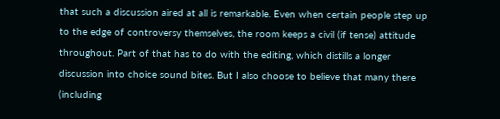that such a discussion aired at all is remarkable. Even when certain people step up to the edge of controversy themselves, the room keeps a civil (if tense) attitude throughout. Part of that has to do with the editing, which distills a longer discussion into choice sound bites. But I also choose to believe that many there (including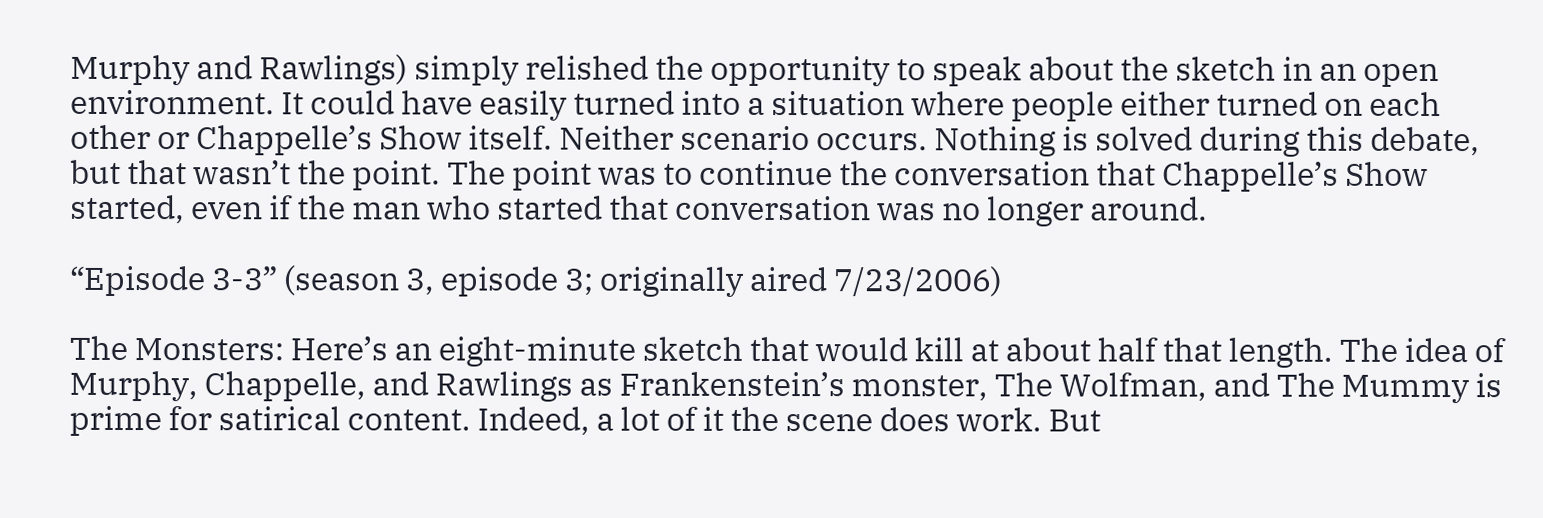Murphy and Rawlings) simply relished the opportunity to speak about the sketch in an open environment. It could have easily turned into a situation where people either turned on each other or Chappelle’s Show itself. Neither scenario occurs. Nothing is solved during this debate, but that wasn’t the point. The point was to continue the conversation that Chappelle’s Show started, even if the man who started that conversation was no longer around.

“Episode 3-3” (season 3, episode 3; originally aired 7/23/2006)

The Monsters: Here’s an eight-minute sketch that would kill at about half that length. The idea of Murphy, Chappelle, and Rawlings as Frankenstein’s monster, The Wolfman, and The Mummy is prime for satirical content. Indeed, a lot of it the scene does work. But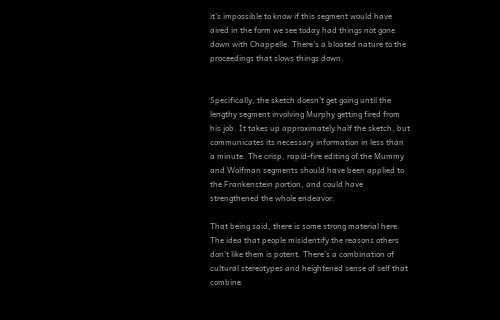it’s impossible to know if this segment would have aired in the form we see today had things not gone down with Chappelle. There’s a bloated nature to the proceedings that slows things down.


Specifically, the sketch doesn’t get going until the lengthy segment involving Murphy getting fired from his job. It takes up approximately half the sketch, but communicates its necessary information in less than a minute. The crisp, rapid-fire editing of the Mummy and Wolfman segments should have been applied to the Frankenstein portion, and could have strengthened the whole endeavor.

That being said, there is some strong material here. The idea that people misidentify the reasons others don’t like them is potent. There’s a combination of cultural stereotypes and heightened sense of self that combine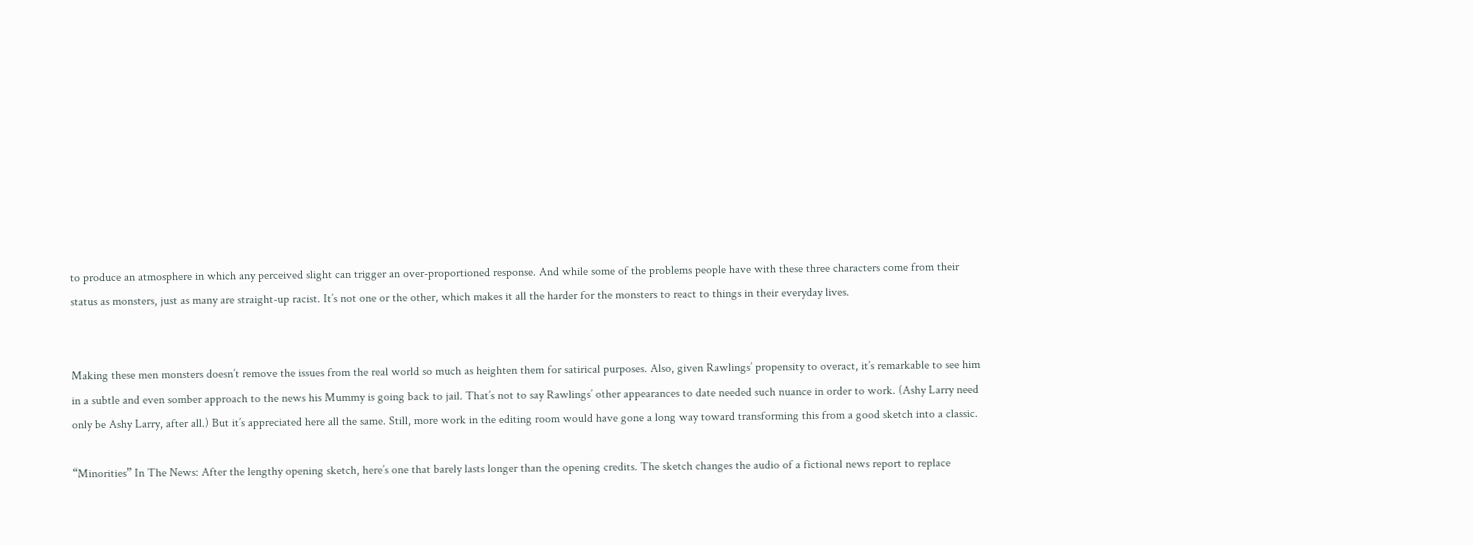to produce an atmosphere in which any perceived slight can trigger an over-proportioned response. And while some of the problems people have with these three characters come from their status as monsters, just as many are straight-up racist. It’s not one or the other, which makes it all the harder for the monsters to react to things in their everyday lives.


Making these men monsters doesn’t remove the issues from the real world so much as heighten them for satirical purposes. Also, given Rawlings’ propensity to overact, it’s remarkable to see him in a subtle and even somber approach to the news his Mummy is going back to jail. That’s not to say Rawlings’ other appearances to date needed such nuance in order to work. (Ashy Larry need only be Ashy Larry, after all.) But it’s appreciated here all the same. Still, more work in the editing room would have gone a long way toward transforming this from a good sketch into a classic.

“Minorities” In The News: After the lengthy opening sketch, here’s one that barely lasts longer than the opening credits. The sketch changes the audio of a fictional news report to replace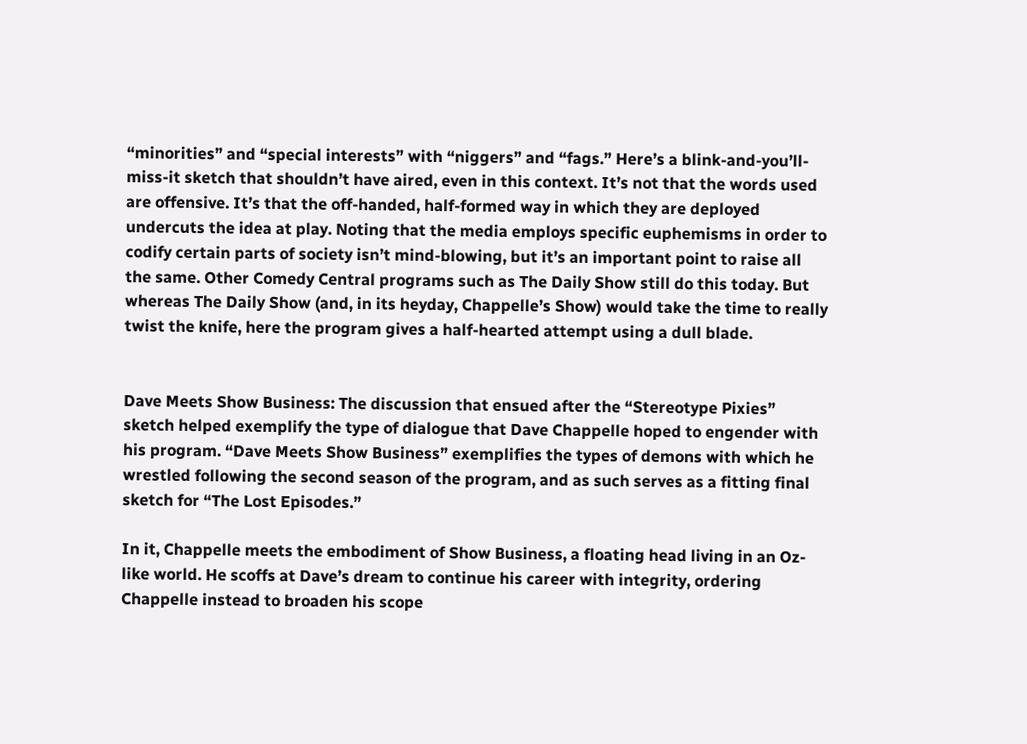“minorities” and “special interests” with “niggers” and “fags.” Here’s a blink-and-you’ll-miss-it sketch that shouldn’t have aired, even in this context. It’s not that the words used are offensive. It’s that the off-handed, half-formed way in which they are deployed undercuts the idea at play. Noting that the media employs specific euphemisms in order to codify certain parts of society isn’t mind-blowing, but it’s an important point to raise all the same. Other Comedy Central programs such as The Daily Show still do this today. But whereas The Daily Show (and, in its heyday, Chappelle’s Show) would take the time to really twist the knife, here the program gives a half-hearted attempt using a dull blade.


Dave Meets Show Business: The discussion that ensued after the “Stereotype Pixies” sketch helped exemplify the type of dialogue that Dave Chappelle hoped to engender with his program. “Dave Meets Show Business” exemplifies the types of demons with which he wrestled following the second season of the program, and as such serves as a fitting final sketch for “The Lost Episodes.”

In it, Chappelle meets the embodiment of Show Business, a floating head living in an Oz-like world. He scoffs at Dave’s dream to continue his career with integrity, ordering Chappelle instead to broaden his scope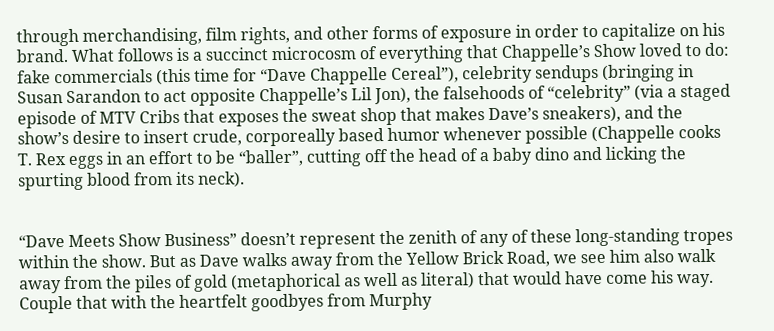through merchandising, film rights, and other forms of exposure in order to capitalize on his brand. What follows is a succinct microcosm of everything that Chappelle’s Show loved to do: fake commercials (this time for “Dave Chappelle Cereal”), celebrity sendups (bringing in Susan Sarandon to act opposite Chappelle’s Lil Jon), the falsehoods of “celebrity” (via a staged episode of MTV Cribs that exposes the sweat shop that makes Dave’s sneakers), and the show’s desire to insert crude, corporeally based humor whenever possible (Chappelle cooks T. Rex eggs in an effort to be “baller”, cutting off the head of a baby dino and licking the spurting blood from its neck).


“Dave Meets Show Business” doesn’t represent the zenith of any of these long-standing tropes within the show. But as Dave walks away from the Yellow Brick Road, we see him also walk away from the piles of gold (metaphorical as well as literal) that would have come his way. Couple that with the heartfelt goodbyes from Murphy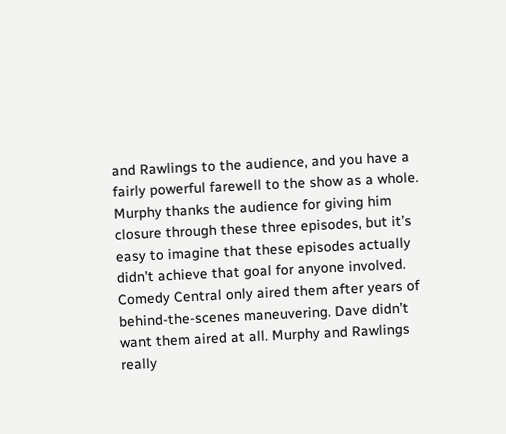and Rawlings to the audience, and you have a fairly powerful farewell to the show as a whole. Murphy thanks the audience for giving him closure through these three episodes, but it’s easy to imagine that these episodes actually didn’t achieve that goal for anyone involved. Comedy Central only aired them after years of behind-the-scenes maneuvering. Dave didn’t want them aired at all. Murphy and Rawlings really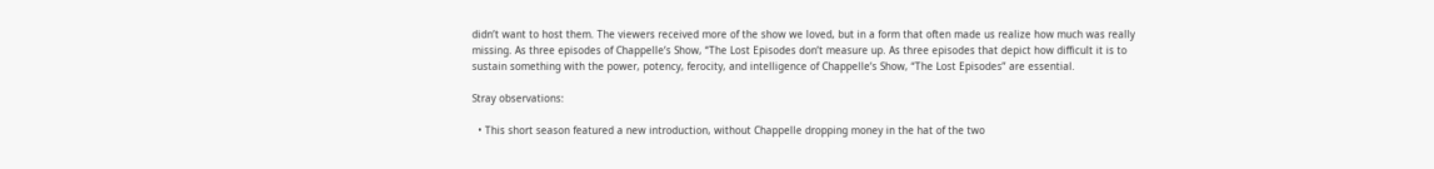didn’t want to host them. The viewers received more of the show we loved, but in a form that often made us realize how much was really missing. As three episodes of Chappelle’s Show, “The Lost Episodes don’t measure up. As three episodes that depict how difficult it is to sustain something with the power, potency, ferocity, and intelligence of Chappelle’s Show, “The Lost Episodes” are essential.

Stray observations:

  • This short season featured a new introduction, without Chappelle dropping money in the hat of the two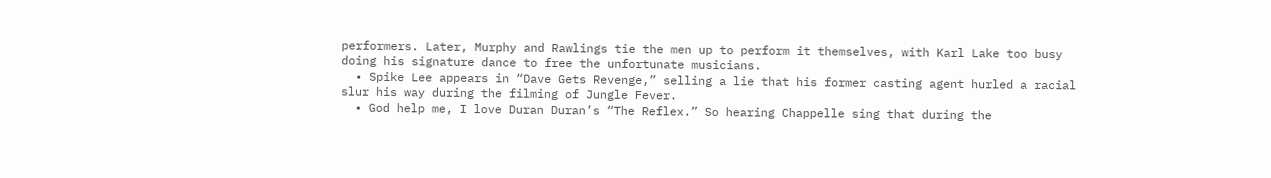performers. Later, Murphy and Rawlings tie the men up to perform it themselves, with Karl Lake too busy doing his signature dance to free the unfortunate musicians.
  • Spike Lee appears in “Dave Gets Revenge,” selling a lie that his former casting agent hurled a racial slur his way during the filming of Jungle Fever.
  • God help me, I love Duran Duran’s “The Reflex.” So hearing Chappelle sing that during the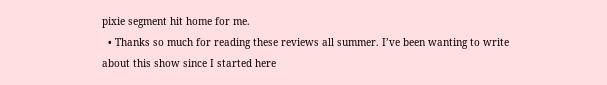pixie segment hit home for me.
  • Thanks so much for reading these reviews all summer. I’ve been wanting to write about this show since I started here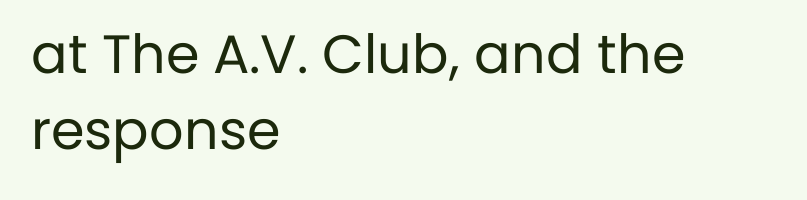at The A.V. Club, and the response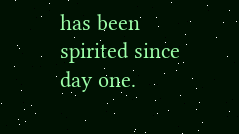has been spirited since day one.